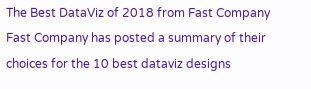The Best DataViz of 2018 from Fast Company
Fast Company has posted a summary of their choices for the 10 best dataviz designs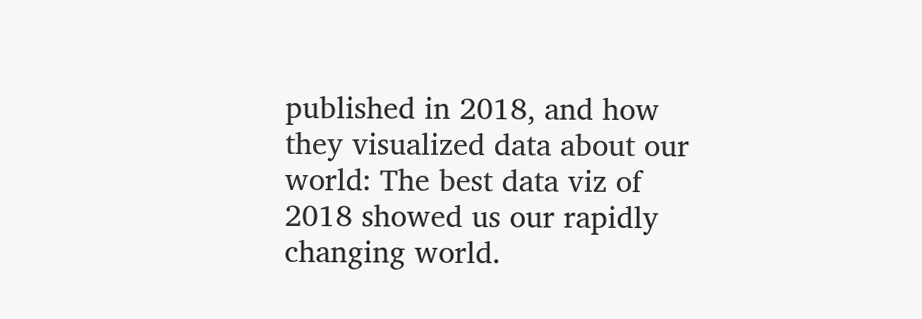published in 2018, and how they visualized data about our world: The best data viz of 2018 showed us our rapidly changing world.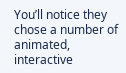You’ll notice they chose a number of animated, interactive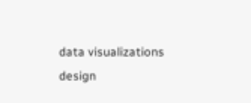data visualizations design